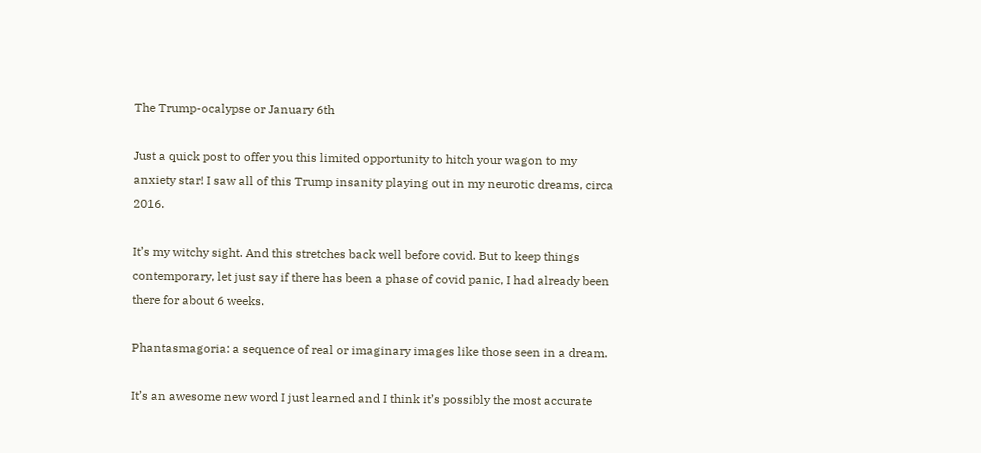The Trump-ocalypse or January 6th

Just a quick post to offer you this limited opportunity to hitch your wagon to my anxiety star! I saw all of this Trump insanity playing out in my neurotic dreams, circa 2016.

It’s my witchy sight. And this stretches back well before covid. But to keep things contemporary, let just say if there has been a phase of covid panic, I had already been there for about 6 weeks.

Phantasmagoria: a sequence of real or imaginary images like those seen in a dream.

It’s an awesome new word I just learned and I think it’s possibly the most accurate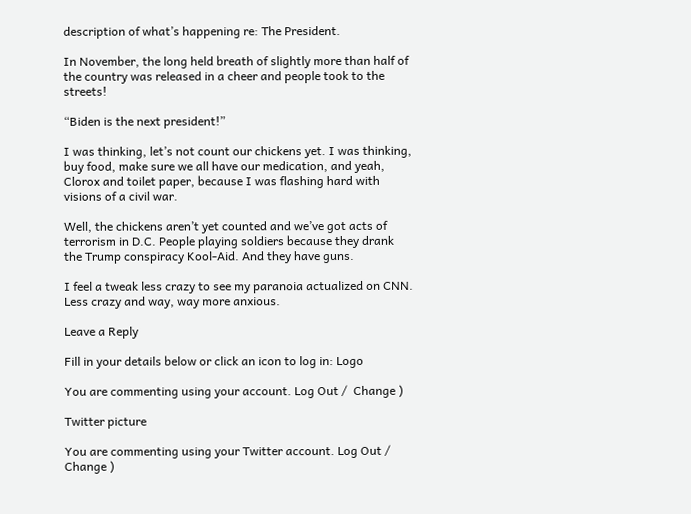description of what’s happening re: The President.

In November, the long held breath of slightly more than half of the country was released in a cheer and people took to the streets!

“Biden is the next president!”

I was thinking, let’s not count our chickens yet. I was thinking, buy food, make sure we all have our medication, and yeah, Clorox and toilet paper, because I was flashing hard with visions of a civil war.

Well, the chickens aren’t yet counted and we’ve got acts of terrorism in D.C. People playing soldiers because they drank the Trump conspiracy Kool-Aid. And they have guns.

I feel a tweak less crazy to see my paranoia actualized on CNN. Less crazy and way, way more anxious.

Leave a Reply

Fill in your details below or click an icon to log in: Logo

You are commenting using your account. Log Out /  Change )

Twitter picture

You are commenting using your Twitter account. Log Out /  Change )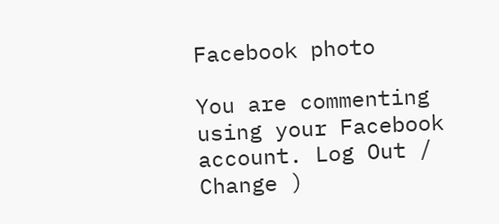Facebook photo

You are commenting using your Facebook account. Log Out /  Change )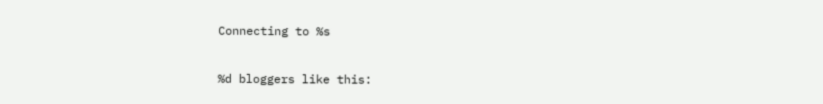Connecting to %s

%d bloggers like this: